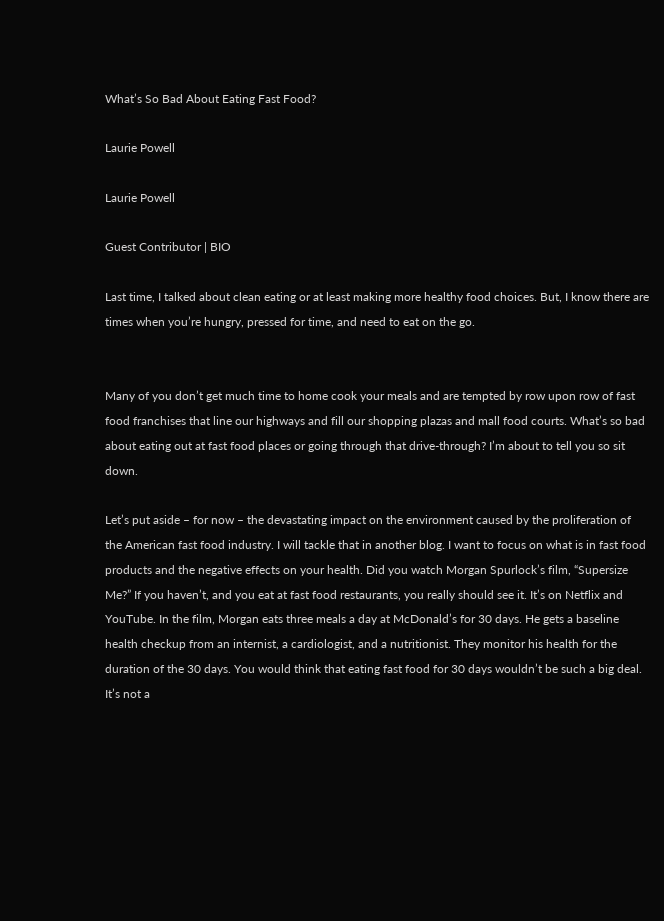What’s So Bad About Eating Fast Food?

Laurie Powell

Laurie Powell

Guest Contributor | BIO

Last time, I talked about clean eating or at least making more healthy food choices. But, I know there are times when you’re hungry, pressed for time, and need to eat on the go.


Many of you don’t get much time to home cook your meals and are tempted by row upon row of fast food franchises that line our highways and fill our shopping plazas and mall food courts. What’s so bad about eating out at fast food places or going through that drive-through? I’m about to tell you so sit down.

Let’s put aside – for now – the devastating impact on the environment caused by the proliferation of the American fast food industry. I will tackle that in another blog. I want to focus on what is in fast food products and the negative effects on your health. Did you watch Morgan Spurlock’s film, “Supersize Me?” If you haven’t, and you eat at fast food restaurants, you really should see it. It’s on Netflix and YouTube. In the film, Morgan eats three meals a day at McDonald’s for 30 days. He gets a baseline health checkup from an internist, a cardiologist, and a nutritionist. They monitor his health for the duration of the 30 days. You would think that eating fast food for 30 days wouldn’t be such a big deal. It’s not a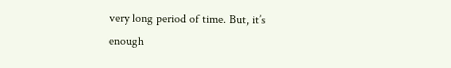very long period of time. But, it’s enough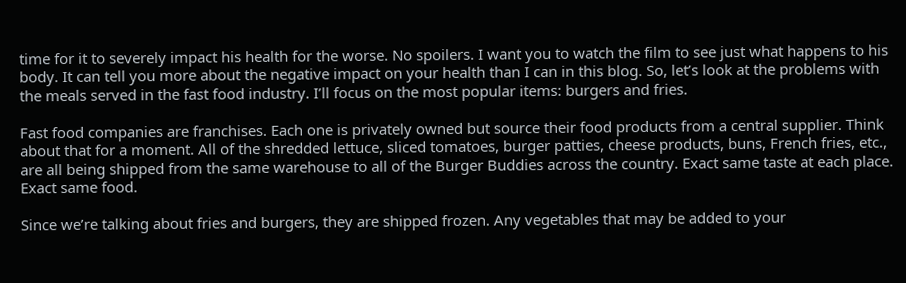time for it to severely impact his health for the worse. No spoilers. I want you to watch the film to see just what happens to his body. It can tell you more about the negative impact on your health than I can in this blog. So, let’s look at the problems with the meals served in the fast food industry. I’ll focus on the most popular items: burgers and fries.

Fast food companies are franchises. Each one is privately owned but source their food products from a central supplier. Think about that for a moment. All of the shredded lettuce, sliced tomatoes, burger patties, cheese products, buns, French fries, etc., are all being shipped from the same warehouse to all of the Burger Buddies across the country. Exact same taste at each place. Exact same food.

Since we’re talking about fries and burgers, they are shipped frozen. Any vegetables that may be added to your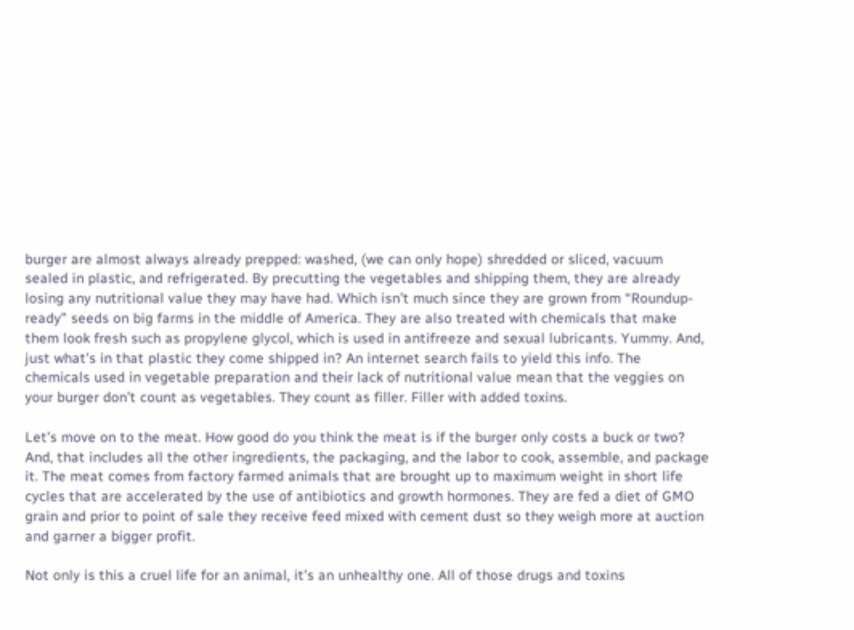burger are almost always already prepped: washed, (we can only hope) shredded or sliced, vacuum sealed in plastic, and refrigerated. By precutting the vegetables and shipping them, they are already losing any nutritional value they may have had. Which isn’t much since they are grown from “Roundup-ready” seeds on big farms in the middle of America. They are also treated with chemicals that make them look fresh such as propylene glycol, which is used in antifreeze and sexual lubricants. Yummy. And, just what’s in that plastic they come shipped in? An internet search fails to yield this info. The chemicals used in vegetable preparation and their lack of nutritional value mean that the veggies on your burger don’t count as vegetables. They count as filler. Filler with added toxins.

Let’s move on to the meat. How good do you think the meat is if the burger only costs a buck or two? And, that includes all the other ingredients, the packaging, and the labor to cook, assemble, and package it. The meat comes from factory farmed animals that are brought up to maximum weight in short life cycles that are accelerated by the use of antibiotics and growth hormones. They are fed a diet of GMO grain and prior to point of sale they receive feed mixed with cement dust so they weigh more at auction and garner a bigger profit.

Not only is this a cruel life for an animal, it’s an unhealthy one. All of those drugs and toxins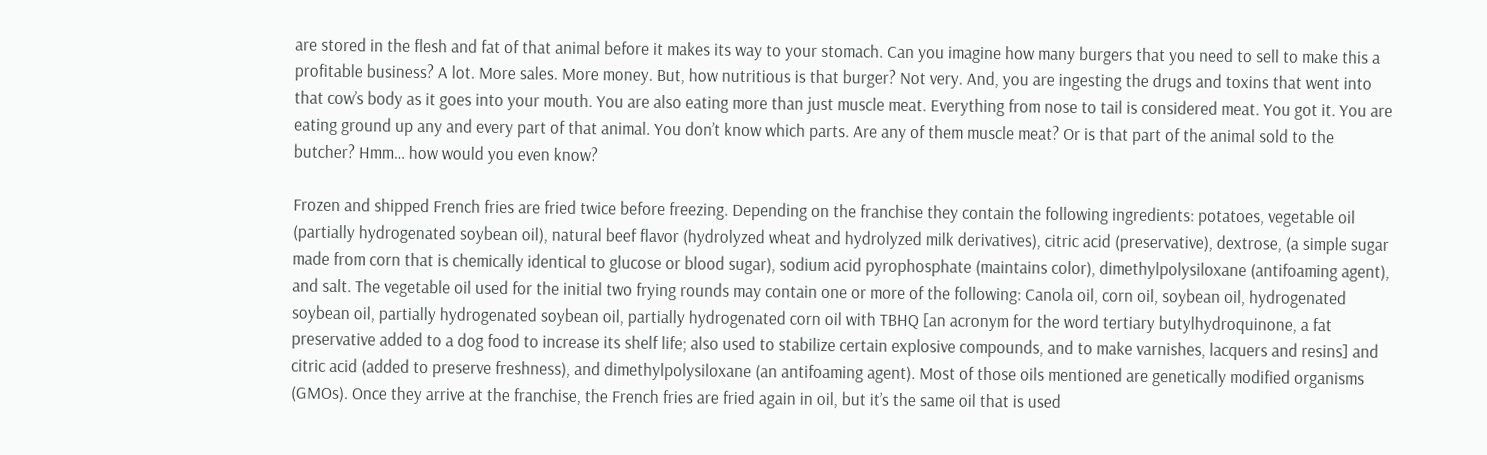are stored in the flesh and fat of that animal before it makes its way to your stomach. Can you imagine how many burgers that you need to sell to make this a profitable business? A lot. More sales. More money. But, how nutritious is that burger? Not very. And, you are ingesting the drugs and toxins that went into that cow’s body as it goes into your mouth. You are also eating more than just muscle meat. Everything from nose to tail is considered meat. You got it. You are eating ground up any and every part of that animal. You don’t know which parts. Are any of them muscle meat? Or is that part of the animal sold to the butcher? Hmm… how would you even know?

Frozen and shipped French fries are fried twice before freezing. Depending on the franchise they contain the following ingredients: potatoes, vegetable oil (partially hydrogenated soybean oil), natural beef flavor (hydrolyzed wheat and hydrolyzed milk derivatives), citric acid (preservative), dextrose, (a simple sugar made from corn that is chemically identical to glucose or blood sugar), sodium acid pyrophosphate (maintains color), dimethylpolysiloxane (antifoaming agent), and salt. The vegetable oil used for the initial two frying rounds may contain one or more of the following: Canola oil, corn oil, soybean oil, hydrogenated soybean oil, partially hydrogenated soybean oil, partially hydrogenated corn oil with TBHQ [an acronym for the word tertiary butylhydroquinone, a fat preservative added to a dog food to increase its shelf life; also used to stabilize certain explosive compounds, and to make varnishes, lacquers and resins] and citric acid (added to preserve freshness), and dimethylpolysiloxane (an antifoaming agent). Most of those oils mentioned are genetically modified organisms (GMOs). Once they arrive at the franchise, the French fries are fried again in oil, but it’s the same oil that is used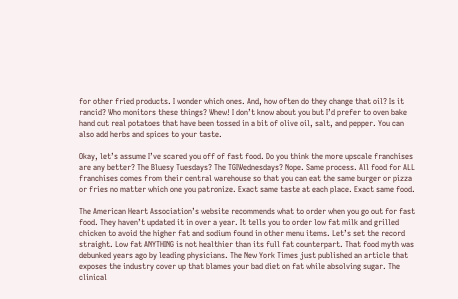for other fried products. I wonder which ones. And, how often do they change that oil? Is it rancid? Who monitors these things? Whew! I don’t know about you but I’d prefer to oven bake hand cut real potatoes that have been tossed in a bit of olive oil, salt, and pepper. You can also add herbs and spices to your taste.

Okay, let’s assume I’ve scared you off of fast food. Do you think the more upscale franchises are any better? The Bluesy Tuesdays? The TGIWednesdays? Nope. Same process. All food for ALL franchises comes from their central warehouse so that you can eat the same burger or pizza or fries no matter which one you patronize. Exact same taste at each place. Exact same food.

The American Heart Association’s website recommends what to order when you go out for fast food. They haven’t updated it in over a year. It tells you to order low fat milk and grilled chicken to avoid the higher fat and sodium found in other menu items. Let’s set the record straight. Low fat ANYTHING is not healthier than its full fat counterpart. That food myth was debunked years ago by leading physicians. The New York Times just published an article that exposes the industry cover up that blames your bad diet on fat while absolving sugar. The clinical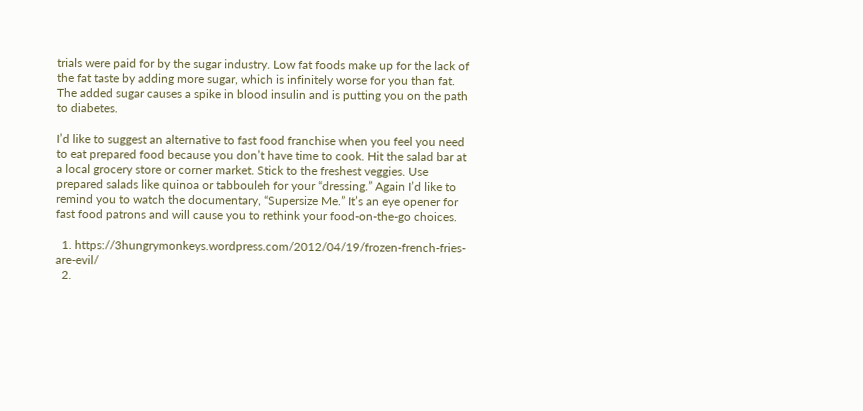trials were paid for by the sugar industry. Low fat foods make up for the lack of the fat taste by adding more sugar, which is infinitely worse for you than fat. The added sugar causes a spike in blood insulin and is putting you on the path to diabetes.

I’d like to suggest an alternative to fast food franchise when you feel you need to eat prepared food because you don’t have time to cook. Hit the salad bar at a local grocery store or corner market. Stick to the freshest veggies. Use prepared salads like quinoa or tabbouleh for your “dressing.” Again I’d like to remind you to watch the documentary, “Supersize Me.” It’s an eye opener for fast food patrons and will cause you to rethink your food-on-the-go choices.

  1. https://3hungrymonkeys.wordpress.com/2012/04/19/frozen-french-fries-are-evil/
  2.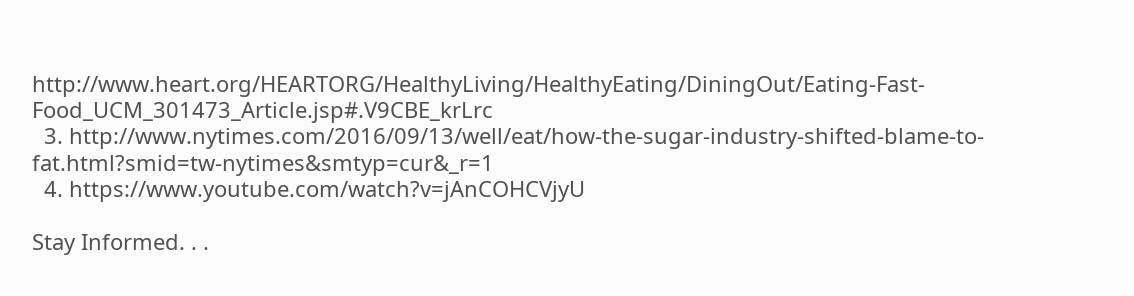http://www.heart.org/HEARTORG/HealthyLiving/HealthyEating/DiningOut/Eating-Fast-Food_UCM_301473_Article.jsp#.V9CBE_krLrc
  3. http://www.nytimes.com/2016/09/13/well/eat/how-the-sugar-industry-shifted-blame-to-fat.html?smid=tw-nytimes&smtyp=cur&_r=1
  4. https://www.youtube.com/watch?v=jAnCOHCVjyU

Stay Informed. . .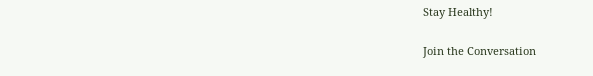Stay Healthy!

Join the Conversation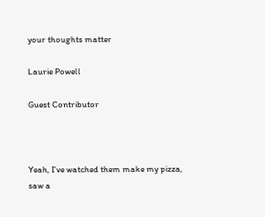your thoughts matter

Laurie Powell

Guest Contributor



Yeah, I’ve watched them make my pizza, saw a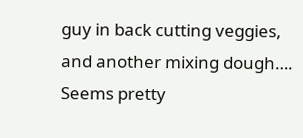guy in back cutting veggies, and another mixing dough…. Seems pretty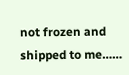not frozen and shipped to me……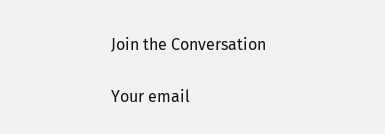Join the Conversation

Your email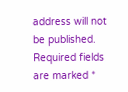address will not be published. Required fields are marked *